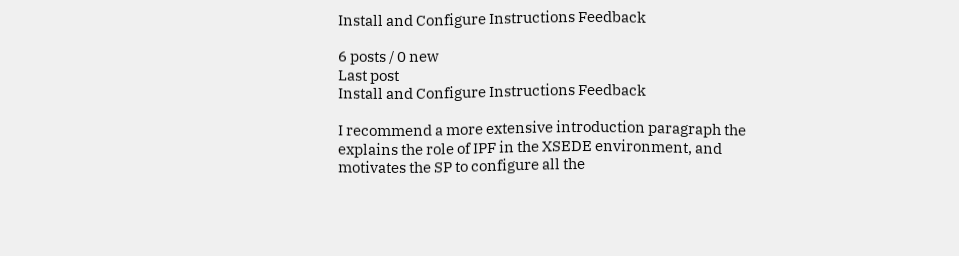Install and Configure Instructions Feedback

6 posts / 0 new
Last post
Install and Configure Instructions Feedback

I recommend a more extensive introduction paragraph the explains the role of IPF in the XSEDE environment, and motivates the SP to configure all the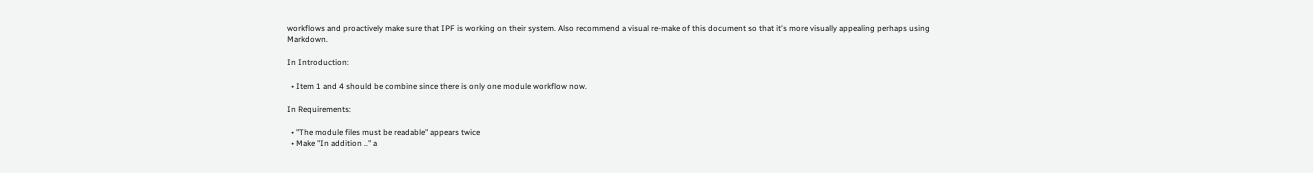workflows and proactively make sure that IPF is working on their system. Also recommend a visual re-make of this document so that it's more visually appealing perhaps using Markdown.

In Introduction:

  • Item 1 and 4 should be combine since there is only one module workflow now.

In Requirements:

  • "The module files must be readable" appears twice
  • Make "In addition .." a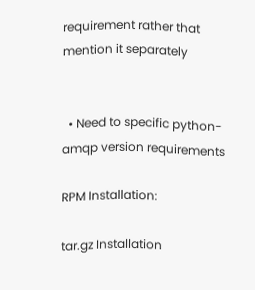requirement rather that mention it separately


  • Need to specific python-amqp version requirements

RPM Installation:

tar.gz Installation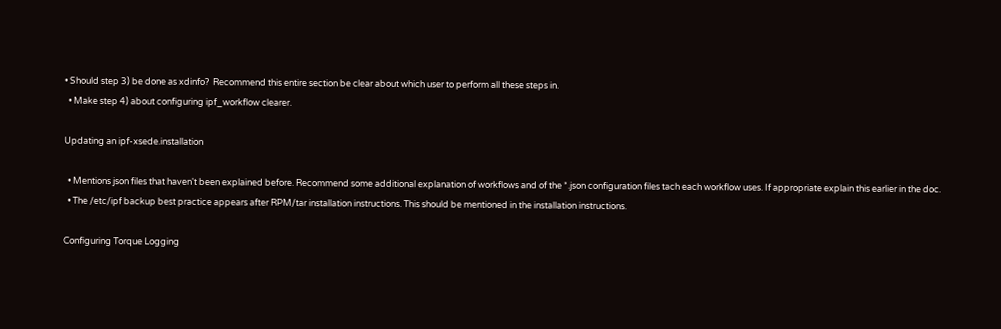• Should step 3) be done as xdinfo?  Recommend this entire section be clear about which user to perform all these steps in.
  • Make step 4) about configuring ipf_workflow clearer.

Updating an ipf-xsede.installation

  • Mentions json files that haven't been explained before. Recommend some additional explanation of workflows and of the *.json configuration files tach each workflow uses. If appropriate explain this earlier in the doc.
  • The /etc/ipf backup best practice appears after RPM/tar installation instructions. This should be mentioned in the installation instructions.

Configuring Torque Logging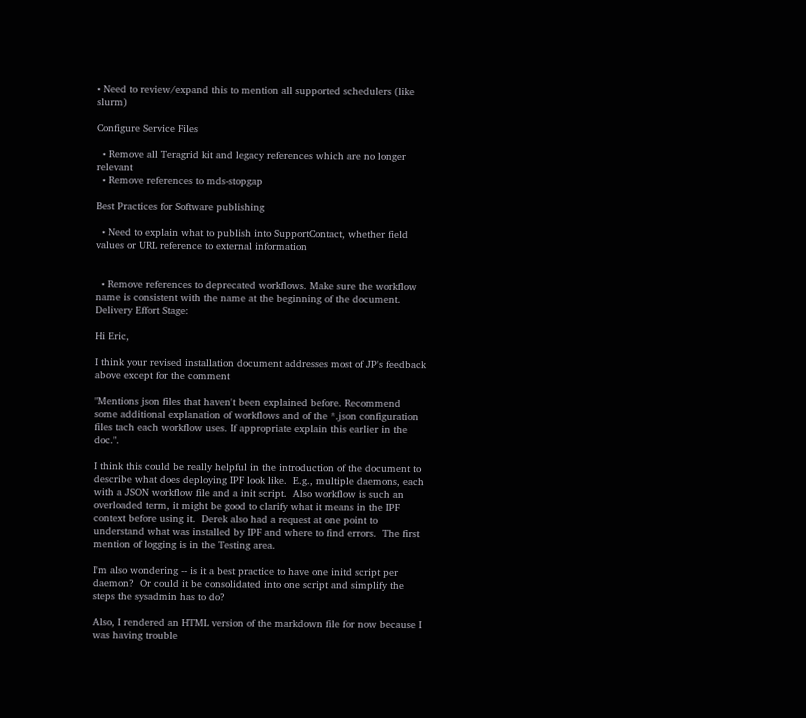• Need to review/expand this to mention all supported schedulers (like slurm)

Configure Service Files

  • Remove all Teragrid kit and legacy references which are no longer relevant
  • Remove references to mds-stopgap

Best Practices for Software publishing

  • Need to explain what to publish into SupportContact, whether field values or URL reference to external information


  • Remove references to deprecated workflows. Make sure the workflow name is consistent with the name at the beginning of the document.
Delivery Effort Stage:

Hi Eric,

I think your revised installation document addresses most of JP's feedback above except for the comment

"Mentions json files that haven't been explained before. Recommend some additional explanation of workflows and of the *.json configuration files tach each workflow uses. If appropriate explain this earlier in the doc.".

I think this could be really helpful in the introduction of the document to describe what does deploying IPF look like.  E.g., multiple daemons, each with a JSON workflow file and a init script.  Also workflow is such an overloaded term, it might be good to clarify what it means in the IPF context before using it.  Derek also had a request at one point to understand what was installed by IPF and where to find errors.  The first mention of logging is in the Testing area.

I'm also wondering -- is it a best practice to have one initd script per daemon?  Or could it be consolidated into one script and simplify the steps the sysadmin has to do?

Also, I rendered an HTML version of the markdown file for now because I was having trouble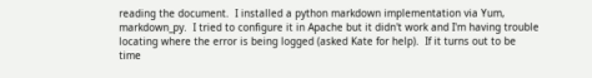reading the document.  I installed a python markdown implementation via Yum, markdown_py.  I tried to configure it in Apache but it didn't work and I'm having trouble locating where the error is being logged (asked Kate for help).  If it turns out to be time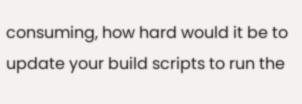consuming, how hard would it be to update your build scripts to run the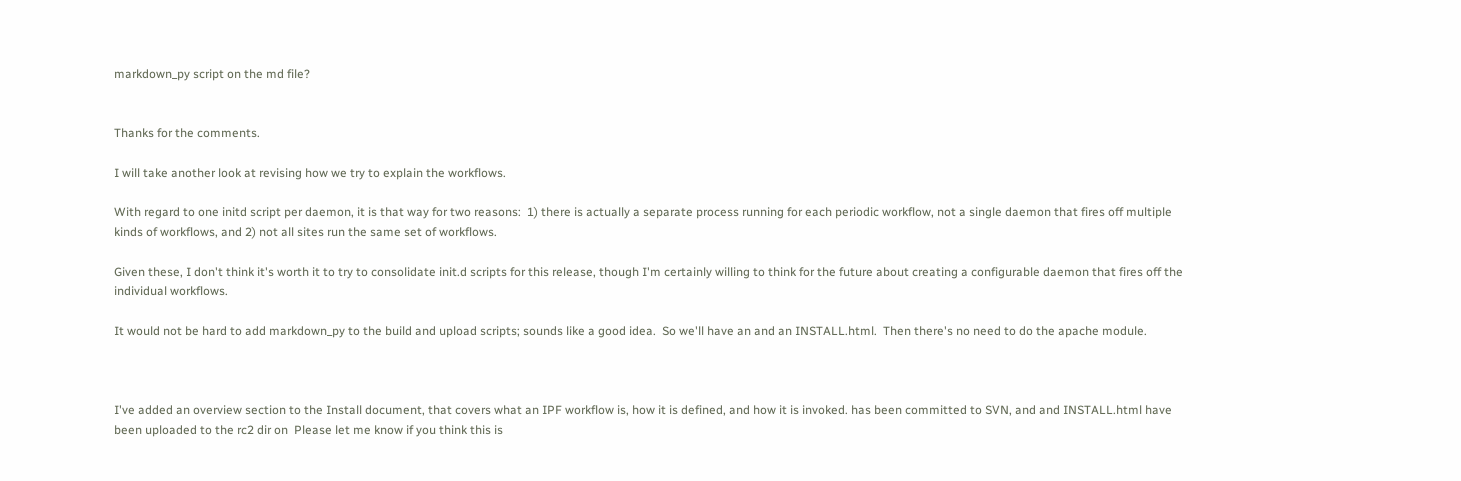markdown_py script on the md file?


Thanks for the comments.

I will take another look at revising how we try to explain the workflows.

With regard to one initd script per daemon, it is that way for two reasons:  1) there is actually a separate process running for each periodic workflow, not a single daemon that fires off multiple kinds of workflows, and 2) not all sites run the same set of workflows.

Given these, I don't think it's worth it to try to consolidate init.d scripts for this release, though I'm certainly willing to think for the future about creating a configurable daemon that fires off the individual workflows.

It would not be hard to add markdown_py to the build and upload scripts; sounds like a good idea.  So we'll have an and an INSTALL.html.  Then there's no need to do the apache module.



I've added an overview section to the Install document, that covers what an IPF workflow is, how it is defined, and how it is invoked. has been committed to SVN, and and INSTALL.html have been uploaded to the rc2 dir on  Please let me know if you think this is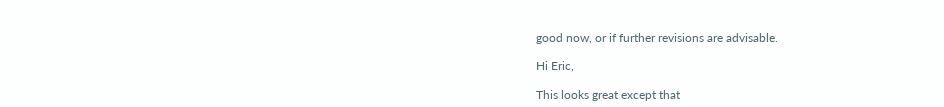good now, or if further revisions are advisable.

Hi Eric,

This looks great except that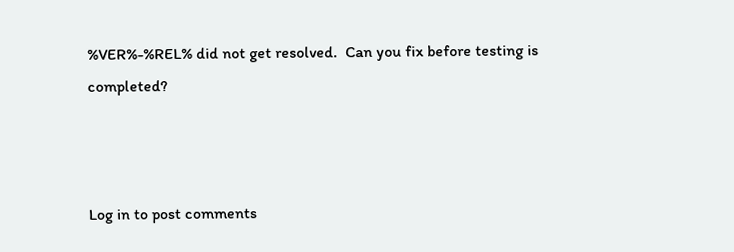%VER%-%REL% did not get resolved.  Can you fix before testing is completed?



Log in to post comments